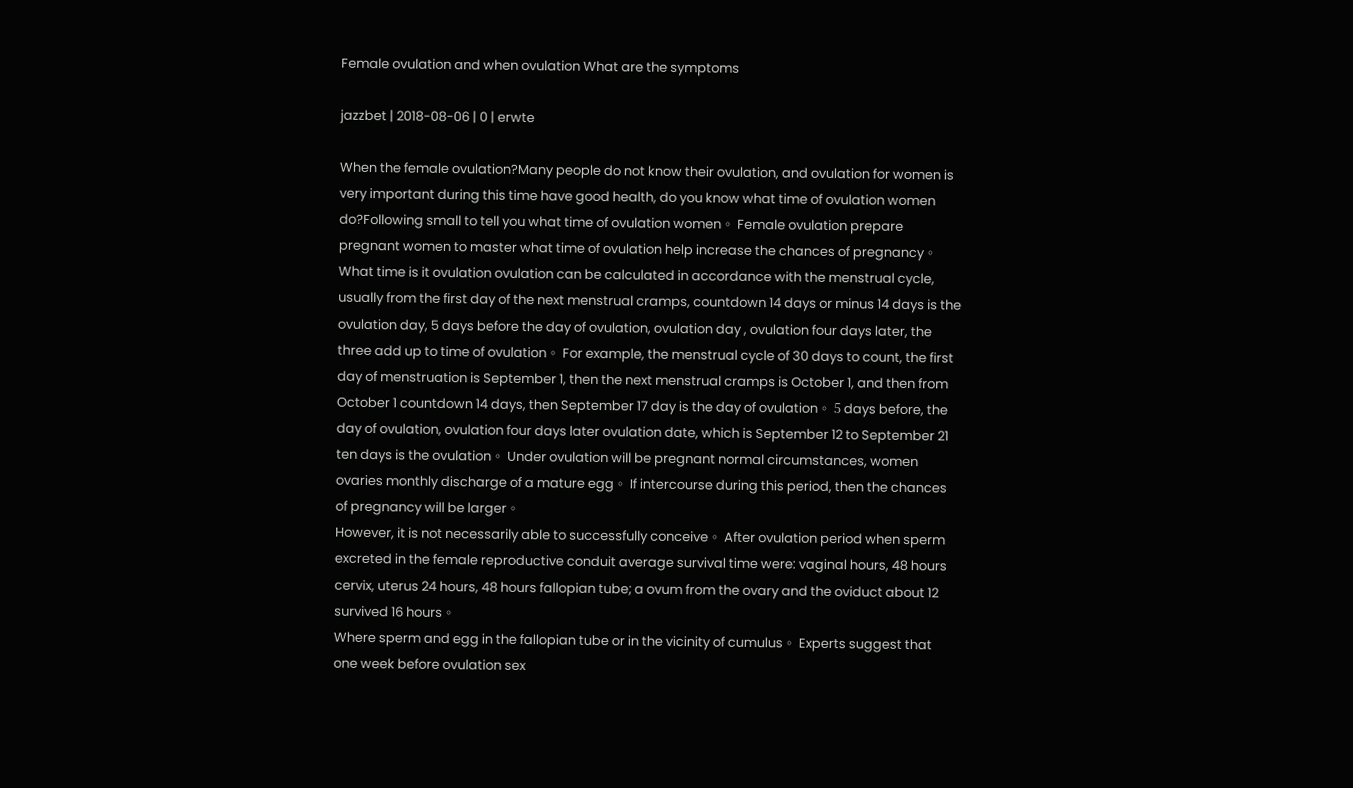Female ovulation and when ovulation What are the symptoms

jazzbet | 2018-08-06 | 0 | erwte

When the female ovulation?Many people do not know their ovulation, and ovulation for women is very important during this time have good health, do you know what time of ovulation women do?Following small to tell you what time of ovulation women。 Female ovulation prepare pregnant women to master what time of ovulation help increase the chances of pregnancy。
What time is it ovulation ovulation can be calculated in accordance with the menstrual cycle, usually from the first day of the next menstrual cramps, countdown 14 days or minus 14 days is the ovulation day, 5 days before the day of ovulation, ovulation day , ovulation four days later, the three add up to time of ovulation。 For example, the menstrual cycle of 30 days to count, the first day of menstruation is September 1, then the next menstrual cramps is October 1, and then from October 1 countdown 14 days, then September 17 day is the day of ovulation。 5 days before, the day of ovulation, ovulation four days later ovulation date, which is September 12 to September 21 ten days is the ovulation。 Under ovulation will be pregnant normal circumstances, women ovaries monthly discharge of a mature egg。 If intercourse during this period, then the chances of pregnancy will be larger。
However, it is not necessarily able to successfully conceive。 After ovulation period when sperm excreted in the female reproductive conduit average survival time were: vaginal hours, 48 hours cervix, uterus 24 hours, 48 hours fallopian tube; a ovum from the ovary and the oviduct about 12 survived 16 hours。
Where sperm and egg in the fallopian tube or in the vicinity of cumulus。 Experts suggest that one week before ovulation sex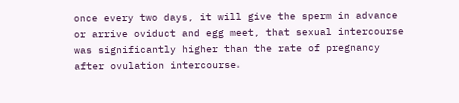once every two days, it will give the sperm in advance or arrive oviduct and egg meet, that sexual intercourse was significantly higher than the rate of pregnancy after ovulation intercourse。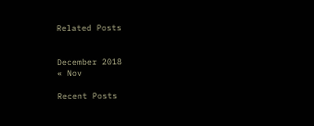Related Posts


December 2018
« Nov

Recent Posts